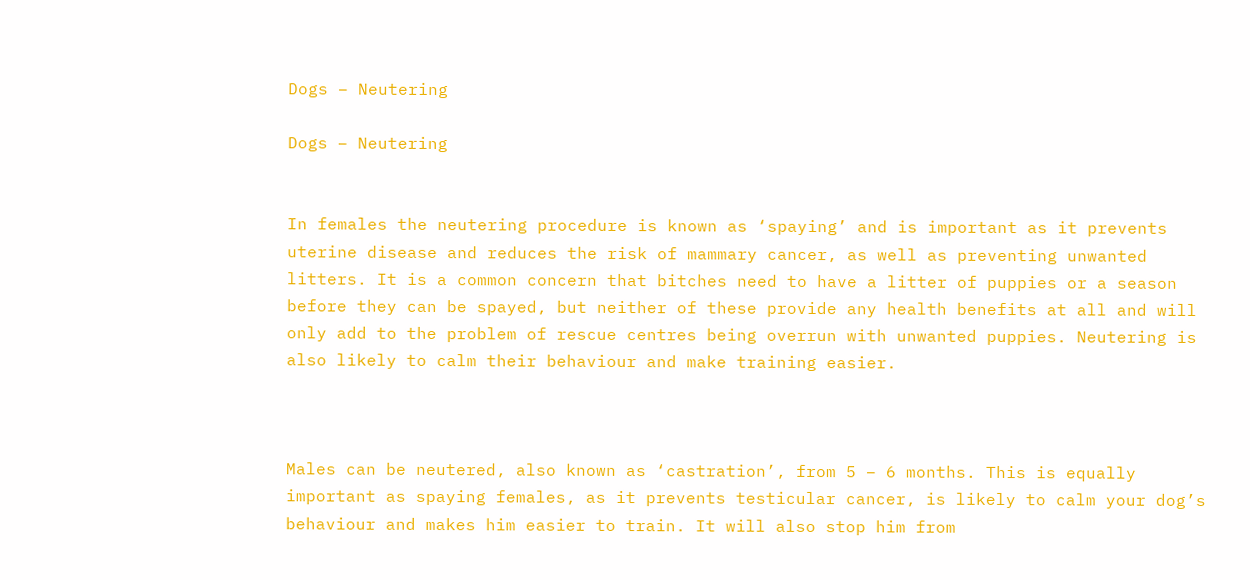Dogs – Neutering

Dogs – Neutering


In females the neutering procedure is known as ‘spaying’ and is important as it prevents uterine disease and reduces the risk of mammary cancer, as well as preventing unwanted litters. It is a common concern that bitches need to have a litter of puppies or a season before they can be spayed, but neither of these provide any health benefits at all and will only add to the problem of rescue centres being overrun with unwanted puppies. Neutering is also likely to calm their behaviour and make training easier.



Males can be neutered, also known as ‘castration’, from 5 – 6 months. This is equally important as spaying females, as it prevents testicular cancer, is likely to calm your dog’s behaviour and makes him easier to train. It will also stop him from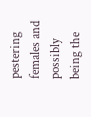pestering females and possibly being the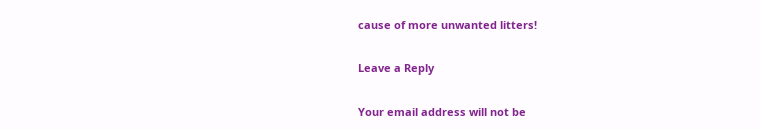cause of more unwanted litters!

Leave a Reply

Your email address will not be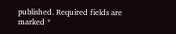published. Required fields are marked *